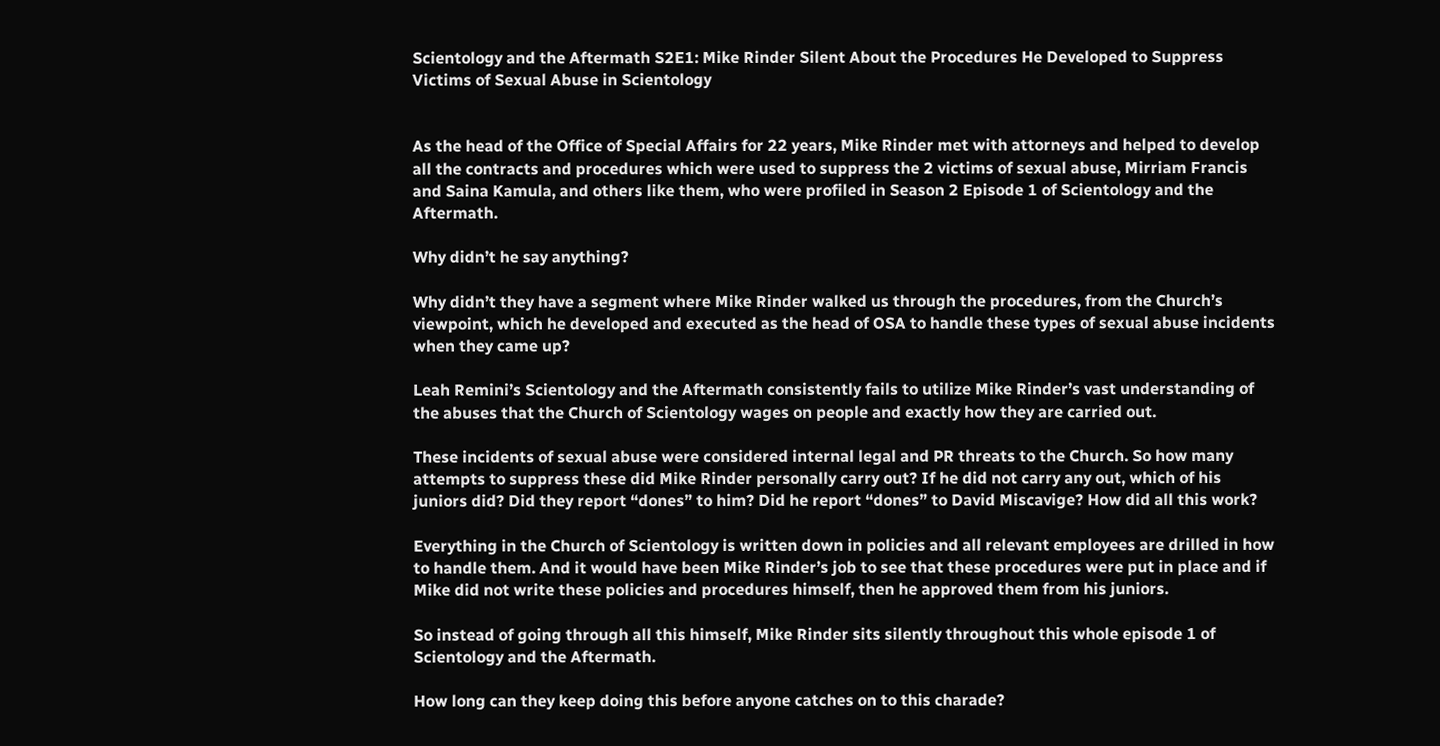Scientology and the Aftermath S2E1: Mike Rinder Silent About the Procedures He Developed to Suppress Victims of Sexual Abuse in Scientology


As the head of the Office of Special Affairs for 22 years, Mike Rinder met with attorneys and helped to develop all the contracts and procedures which were used to suppress the 2 victims of sexual abuse, Mirriam Francis and Saina Kamula, and others like them, who were profiled in Season 2 Episode 1 of Scientology and the Aftermath.

Why didn’t he say anything?

Why didn’t they have a segment where Mike Rinder walked us through the procedures, from the Church’s viewpoint, which he developed and executed as the head of OSA to handle these types of sexual abuse incidents when they came up?

Leah Remini’s Scientology and the Aftermath consistently fails to utilize Mike Rinder’s vast understanding of the abuses that the Church of Scientology wages on people and exactly how they are carried out.

These incidents of sexual abuse were considered internal legal and PR threats to the Church. So how many attempts to suppress these did Mike Rinder personally carry out? If he did not carry any out, which of his juniors did? Did they report “dones” to him? Did he report “dones” to David Miscavige? How did all this work?

Everything in the Church of Scientology is written down in policies and all relevant employees are drilled in how to handle them. And it would have been Mike Rinder’s job to see that these procedures were put in place and if Mike did not write these policies and procedures himself, then he approved them from his juniors.

So instead of going through all this himself, Mike Rinder sits silently throughout this whole episode 1 of Scientology and the Aftermath.

How long can they keep doing this before anyone catches on to this charade?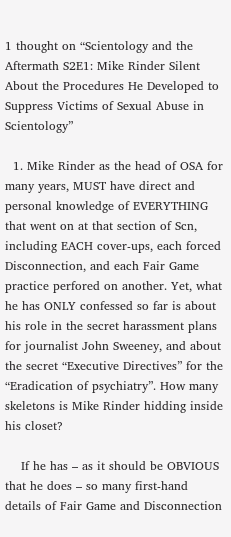1 thought on “Scientology and the Aftermath S2E1: Mike Rinder Silent About the Procedures He Developed to Suppress Victims of Sexual Abuse in Scientology”

  1. Mike Rinder as the head of OSA for many years, MUST have direct and personal knowledge of EVERYTHING that went on at that section of Scn, including EACH cover-ups, each forced Disconnection, and each Fair Game practice perfored on another. Yet, what he has ONLY confessed so far is about his role in the secret harassment plans for journalist John Sweeney, and about the secret “Executive Directives” for the “Eradication of psychiatry”. How many skeletons is Mike Rinder hidding inside his closet?

    If he has – as it should be OBVIOUS that he does – so many first-hand details of Fair Game and Disconnection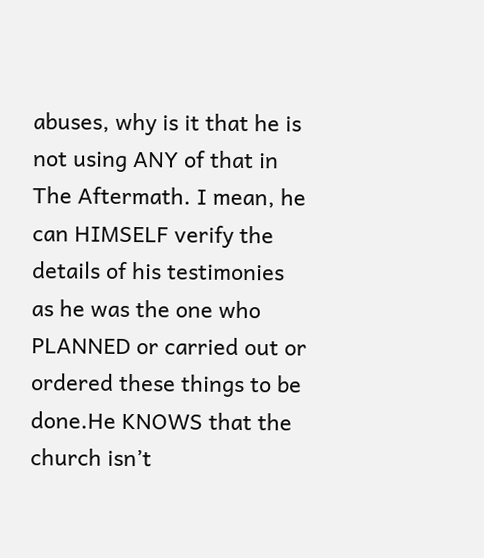abuses, why is it that he is not using ANY of that in The Aftermath. I mean, he can HIMSELF verify the details of his testimonies as he was the one who PLANNED or carried out or ordered these things to be done.He KNOWS that the church isn’t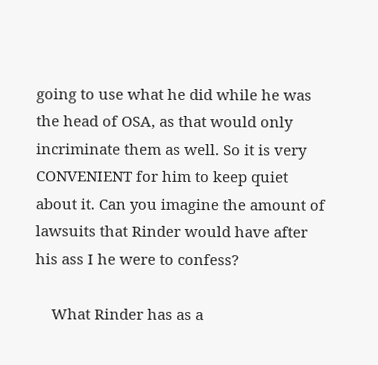going to use what he did while he was the head of OSA, as that would only incriminate them as well. So it is very CONVENIENT for him to keep quiet about it. Can you imagine the amount of lawsuits that Rinder would have after his ass I he were to confess?

    What Rinder has as a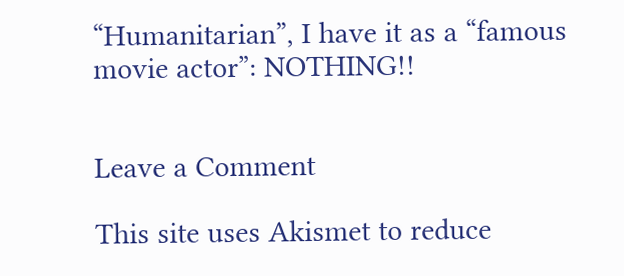“Humanitarian”, I have it as a “famous movie actor”: NOTHING!!


Leave a Comment

This site uses Akismet to reduce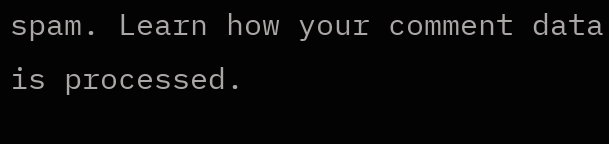spam. Learn how your comment data is processed.